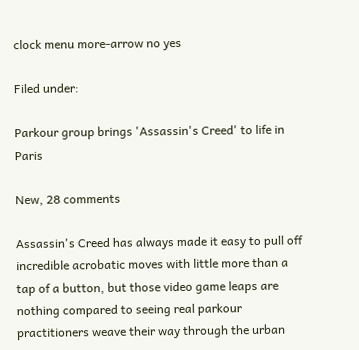clock menu more-arrow no yes

Filed under:

Parkour group brings 'Assassin's Creed' to life in Paris

New, 28 comments

Assassin's Creed has always made it easy to pull off incredible acrobatic moves with little more than a tap of a button, but those video game leaps are nothing compared to seeing real parkour practitioners weave their way through the urban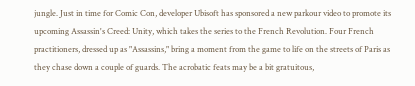jungle. Just in time for Comic Con, developer Ubisoft has sponsored a new parkour video to promote its upcoming Assassin's Creed: Unity, which takes the series to the French Revolution. Four French practitioners, dressed up as "Assassins," bring a moment from the game to life on the streets of Paris as they chase down a couple of guards. The acrobatic feats may be a bit gratuitous,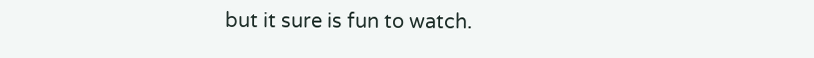but it sure is fun to watch.